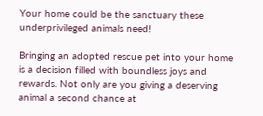Your home could be the sanctuary these underprivileged animals need!

Bringing an adopted rescue pet into your home is a decision filled with boundless joys and rewards. Not only are you giving a deserving animal a second chance at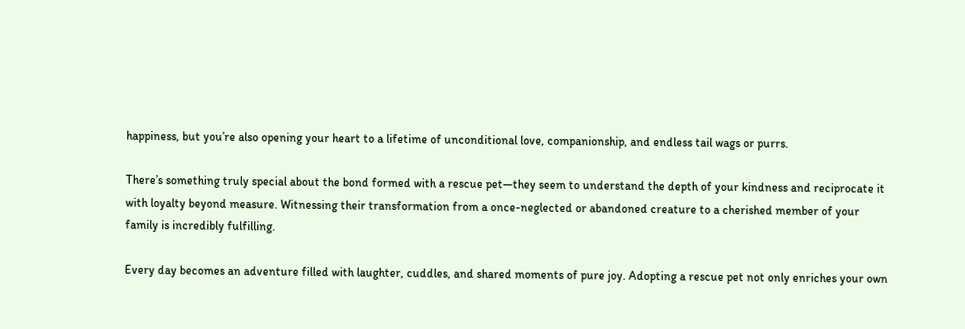happiness, but you’re also opening your heart to a lifetime of unconditional love, companionship, and endless tail wags or purrs.

There’s something truly special about the bond formed with a rescue pet—they seem to understand the depth of your kindness and reciprocate it with loyalty beyond measure. Witnessing their transformation from a once-neglected or abandoned creature to a cherished member of your family is incredibly fulfilling.

Every day becomes an adventure filled with laughter, cuddles, and shared moments of pure joy. Adopting a rescue pet not only enriches your own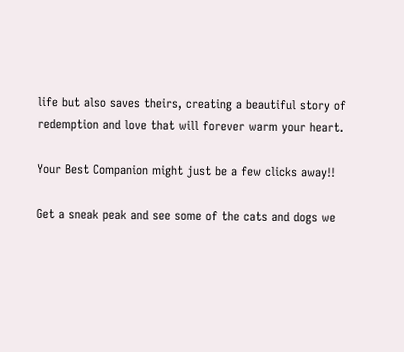life but also saves theirs, creating a beautiful story of redemption and love that will forever warm your heart.

Your Best Companion might just be a few clicks away!!

Get a sneak peak and see some of the cats and dogs we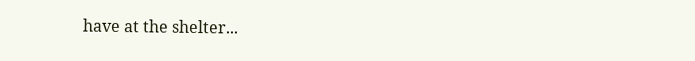have at the shelter...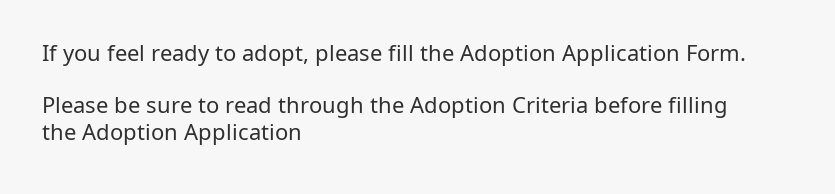If you feel ready to adopt, please fill the Adoption Application Form.

Please be sure to read through the Adoption Criteria before filling the Adoption Application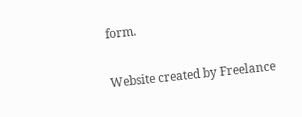form.

Website created by Freelance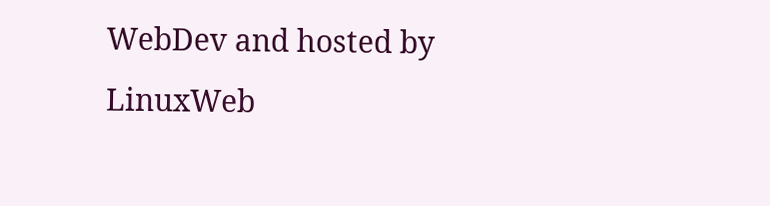WebDev and hosted by LinuxWeb